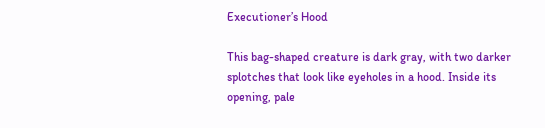Executioner’s Hood

This bag-shaped creature is dark gray, with two darker splotches that look like eyeholes in a hood. Inside its opening, pale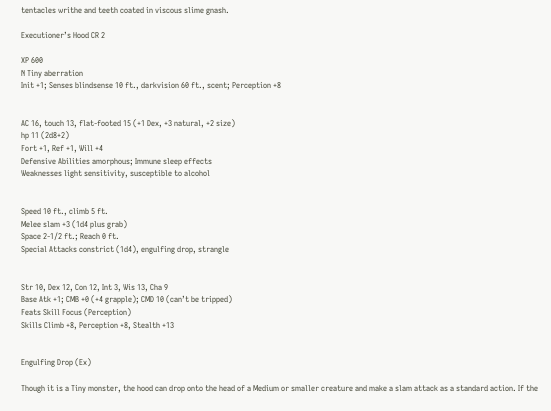tentacles writhe and teeth coated in viscous slime gnash.

Executioner’s Hood CR 2

XP 600
N Tiny aberration
Init +1; Senses blindsense 10 ft., darkvision 60 ft., scent; Perception +8


AC 16, touch 13, flat-footed 15 (+1 Dex, +3 natural, +2 size)
hp 11 (2d8+2)
Fort +1, Ref +1, Will +4
Defensive Abilities amorphous; Immune sleep effects
Weaknesses light sensitivity, susceptible to alcohol


Speed 10 ft., climb 5 ft.
Melee slam +3 (1d4 plus grab)
Space 2-1/2 ft.; Reach 0 ft.
Special Attacks constrict (1d4), engulfing drop, strangle


Str 10, Dex 12, Con 12, Int 3, Wis 13, Cha 9
Base Atk +1; CMB +0 (+4 grapple); CMD 10 (can’t be tripped)
Feats Skill Focus (Perception)
Skills Climb +8, Perception +8, Stealth +13


Engulfing Drop (Ex)

Though it is a Tiny monster, the hood can drop onto the head of a Medium or smaller creature and make a slam attack as a standard action. If the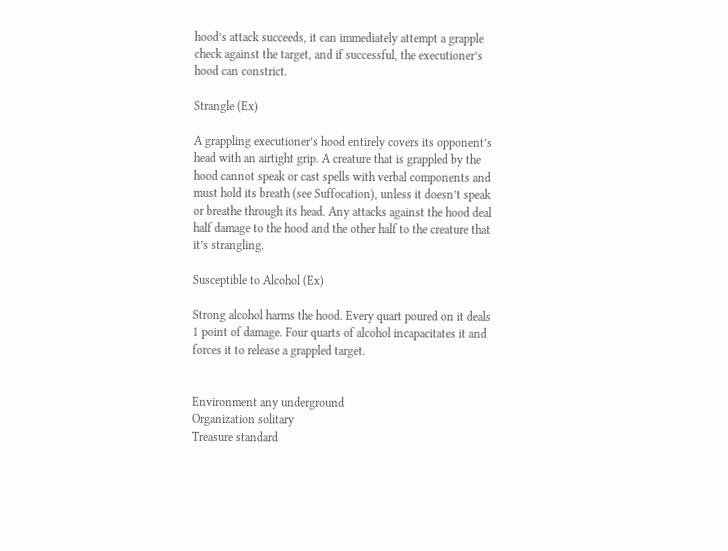hood’s attack succeeds, it can immediately attempt a grapple check against the target, and if successful, the executioner’s hood can constrict.

Strangle (Ex)

A grappling executioner’s hood entirely covers its opponent’s head with an airtight grip. A creature that is grappled by the hood cannot speak or cast spells with verbal components and must hold its breath (see Suffocation), unless it doesn’t speak or breathe through its head. Any attacks against the hood deal half damage to the hood and the other half to the creature that it’s strangling.

Susceptible to Alcohol (Ex)

Strong alcohol harms the hood. Every quart poured on it deals 1 point of damage. Four quarts of alcohol incapacitates it and forces it to release a grappled target.


Environment any underground
Organization solitary
Treasure standard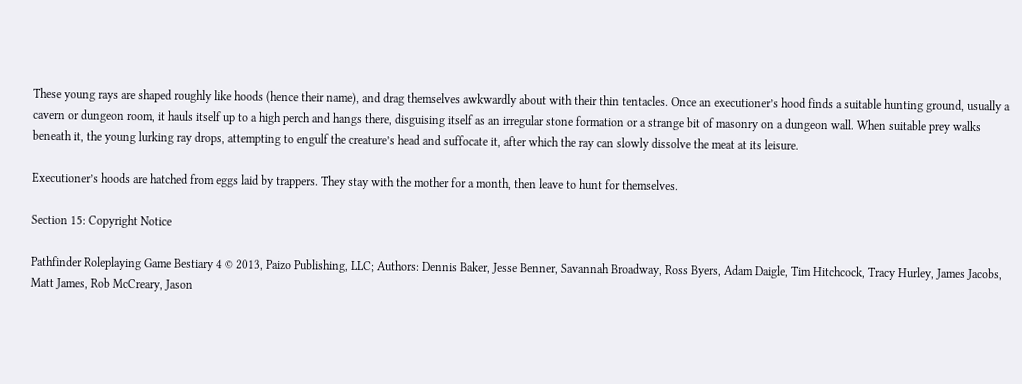These young rays are shaped roughly like hoods (hence their name), and drag themselves awkwardly about with their thin tentacles. Once an executioner’s hood finds a suitable hunting ground, usually a cavern or dungeon room, it hauls itself up to a high perch and hangs there, disguising itself as an irregular stone formation or a strange bit of masonry on a dungeon wall. When suitable prey walks beneath it, the young lurking ray drops, attempting to engulf the creature’s head and suffocate it, after which the ray can slowly dissolve the meat at its leisure.

Executioner’s hoods are hatched from eggs laid by trappers. They stay with the mother for a month, then leave to hunt for themselves.

Section 15: Copyright Notice

Pathfinder Roleplaying Game Bestiary 4 © 2013, Paizo Publishing, LLC; Authors: Dennis Baker, Jesse Benner, Savannah Broadway, Ross Byers, Adam Daigle, Tim Hitchcock, Tracy Hurley, James Jacobs, Matt James, Rob McCreary, Jason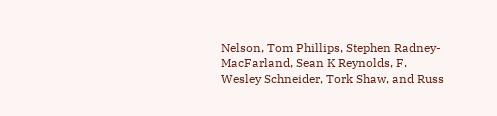Nelson, Tom Phillips, Stephen Radney-MacFarland, Sean K Reynolds, F. Wesley Schneider, Tork Shaw, and Russ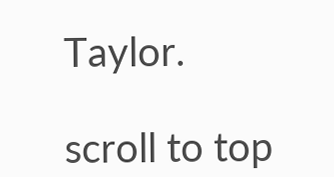Taylor.

scroll to top